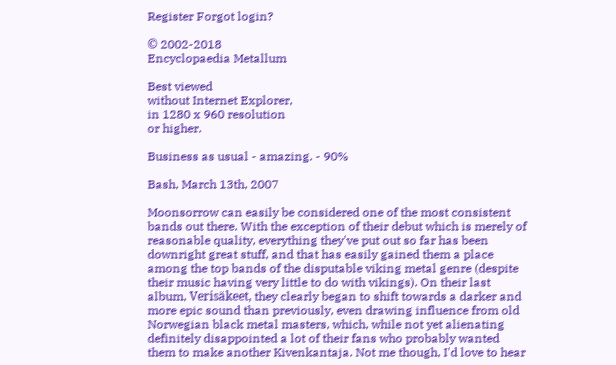Register Forgot login?

© 2002-2018
Encyclopaedia Metallum

Best viewed
without Internet Explorer,
in 1280 x 960 resolution
or higher.

Business as usual - amazing. - 90%

Bash, March 13th, 2007

Moonsorrow can easily be considered one of the most consistent bands out there. With the exception of their debut which is merely of reasonable quality, everything they've put out so far has been downright great stuff, and that has easily gained them a place among the top bands of the disputable viking metal genre (despite their music having very little to do with vikings). On their last album, Verisäkeet, they clearly began to shift towards a darker and more epic sound than previously, even drawing influence from old Norwegian black metal masters, which, while not yet alienating definitely disappointed a lot of their fans who probably wanted them to make another Kivenkantaja. Not me though, I'd love to hear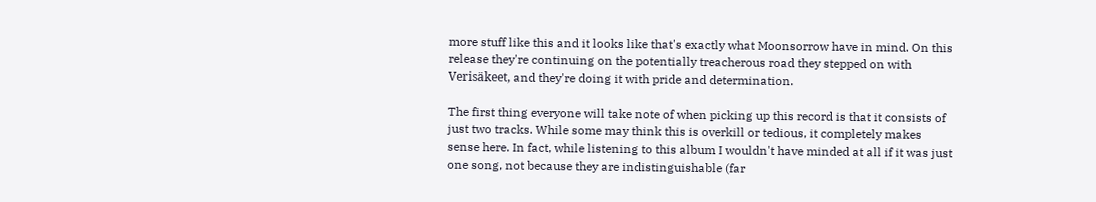more stuff like this and it looks like that's exactly what Moonsorrow have in mind. On this release they're continuing on the potentially treacherous road they stepped on with Verisäkeet, and they're doing it with pride and determination.

The first thing everyone will take note of when picking up this record is that it consists of just two tracks. While some may think this is overkill or tedious, it completely makes sense here. In fact, while listening to this album I wouldn't have minded at all if it was just one song, not because they are indistinguishable (far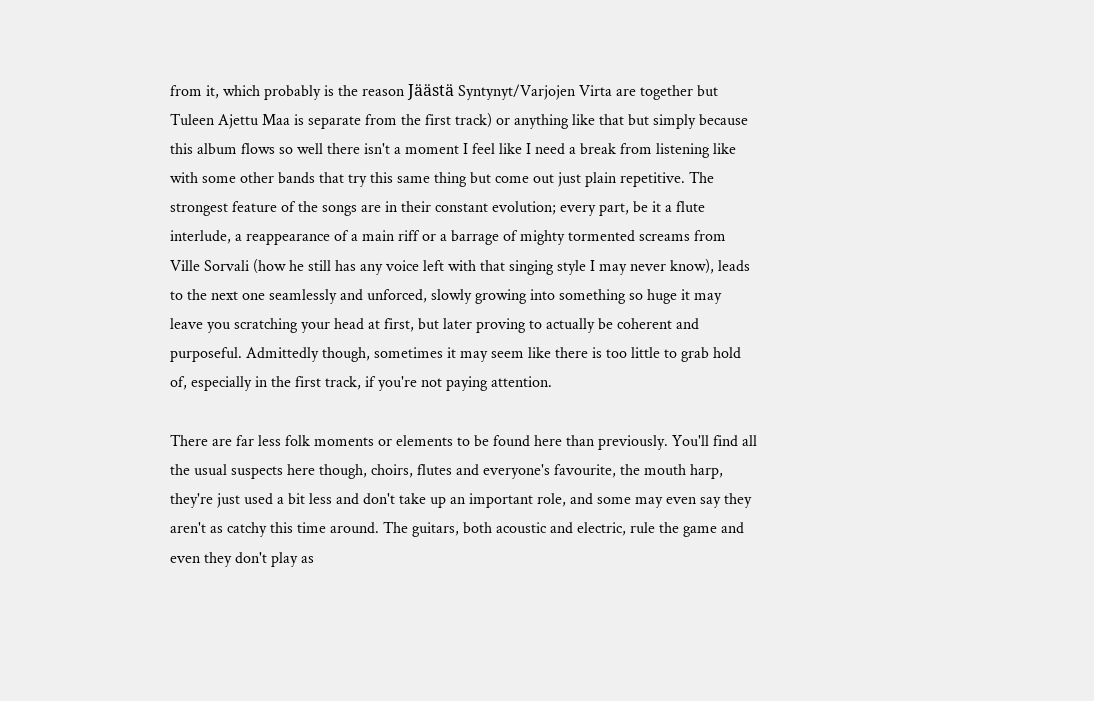from it, which probably is the reason Jäästä Syntynyt/Varjojen Virta are together but Tuleen Ajettu Maa is separate from the first track) or anything like that but simply because this album flows so well there isn't a moment I feel like I need a break from listening like with some other bands that try this same thing but come out just plain repetitive. The strongest feature of the songs are in their constant evolution; every part, be it a flute interlude, a reappearance of a main riff or a barrage of mighty tormented screams from Ville Sorvali (how he still has any voice left with that singing style I may never know), leads to the next one seamlessly and unforced, slowly growing into something so huge it may leave you scratching your head at first, but later proving to actually be coherent and purposeful. Admittedly though, sometimes it may seem like there is too little to grab hold of, especially in the first track, if you're not paying attention.

There are far less folk moments or elements to be found here than previously. You'll find all the usual suspects here though, choirs, flutes and everyone's favourite, the mouth harp, they're just used a bit less and don't take up an important role, and some may even say they aren't as catchy this time around. The guitars, both acoustic and electric, rule the game and even they don't play as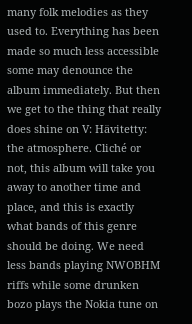many folk melodies as they used to. Everything has been made so much less accessible some may denounce the album immediately. But then we get to the thing that really does shine on V: Hävitetty: the atmosphere. Cliché or not, this album will take you away to another time and place, and this is exactly what bands of this genre should be doing. We need less bands playing NWOBHM riffs while some drunken bozo plays the Nokia tune on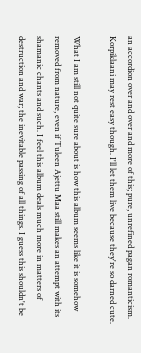an accordion over and over and more of this; pure, unrefined pagan romanticism. Korpiklaani may rest easy though. I'll let them live because they're so darned cute.

What I am still not quite sure about is how this album seems like it is somehow removed from nature, even if Tuleen Ajettu Maa still makes an attempt with its shamanic chants and such. I feel this album deals much more in matters of destruction and war; the inevitable passing of all things. I guess this shouldn't be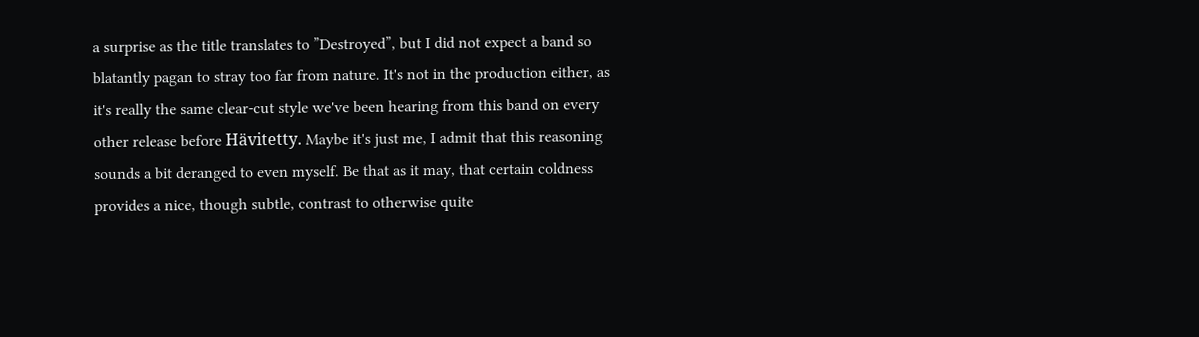a surprise as the title translates to ”Destroyed”, but I did not expect a band so blatantly pagan to stray too far from nature. It's not in the production either, as it's really the same clear-cut style we've been hearing from this band on every other release before Hävitetty. Maybe it's just me, I admit that this reasoning sounds a bit deranged to even myself. Be that as it may, that certain coldness provides a nice, though subtle, contrast to otherwise quite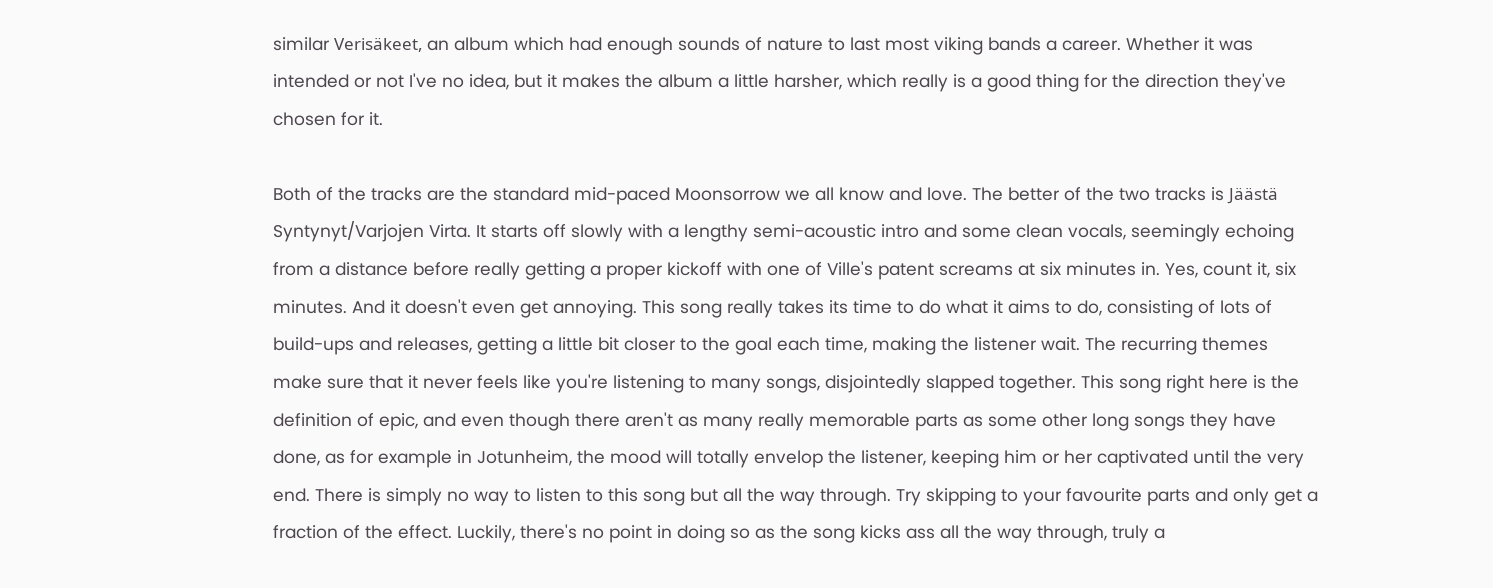similar Verisäkeet, an album which had enough sounds of nature to last most viking bands a career. Whether it was intended or not I've no idea, but it makes the album a little harsher, which really is a good thing for the direction they've chosen for it.

Both of the tracks are the standard mid-paced Moonsorrow we all know and love. The better of the two tracks is Jäästä Syntynyt/Varjojen Virta. It starts off slowly with a lengthy semi-acoustic intro and some clean vocals, seemingly echoing from a distance before really getting a proper kickoff with one of Ville's patent screams at six minutes in. Yes, count it, six minutes. And it doesn't even get annoying. This song really takes its time to do what it aims to do, consisting of lots of build-ups and releases, getting a little bit closer to the goal each time, making the listener wait. The recurring themes make sure that it never feels like you're listening to many songs, disjointedly slapped together. This song right here is the definition of epic, and even though there aren't as many really memorable parts as some other long songs they have done, as for example in Jotunheim, the mood will totally envelop the listener, keeping him or her captivated until the very end. There is simply no way to listen to this song but all the way through. Try skipping to your favourite parts and only get a fraction of the effect. Luckily, there's no point in doing so as the song kicks ass all the way through, truly a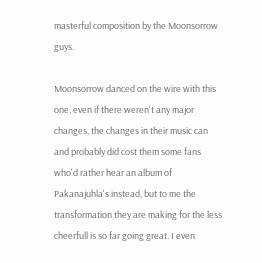masterful composition by the Moonsorrow guys.

Moonsorrow danced on the wire with this one, even if there weren't any major changes, the changes in their music can and probably did cost them some fans who'd rather hear an album of Pakanajuhla's instead, but to me the transformation they are making for the less cheerfull is so far going great. I even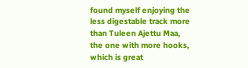found myself enjoying the less digestable track more than Tuleen Ajettu Maa, the one with more hooks, which is great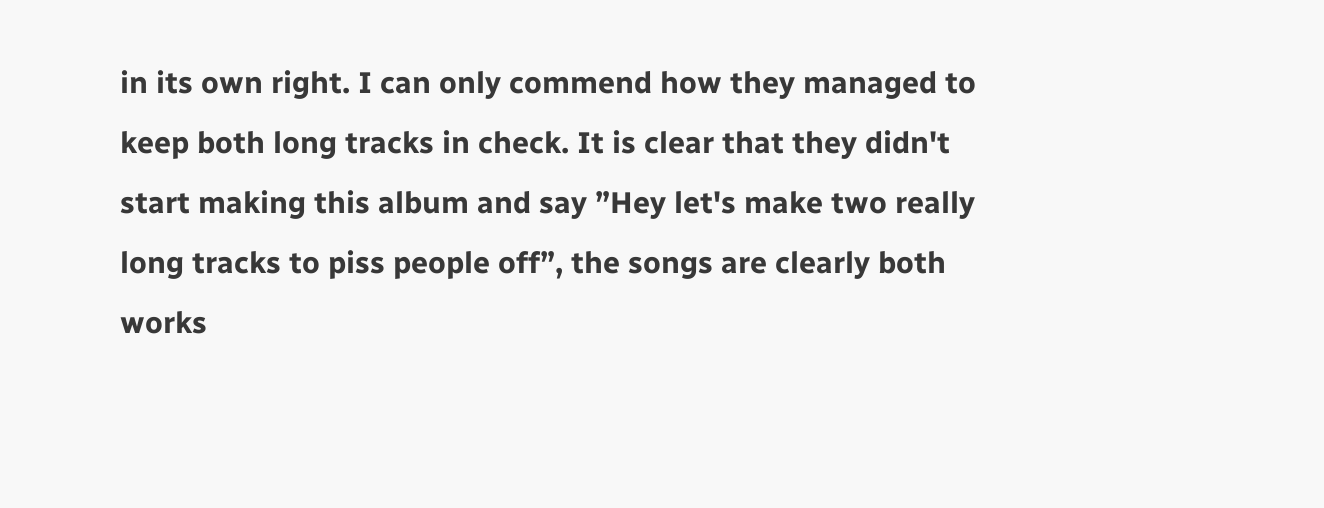in its own right. I can only commend how they managed to keep both long tracks in check. It is clear that they didn't start making this album and say ”Hey let's make two really long tracks to piss people off”, the songs are clearly both works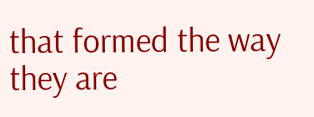that formed the way they are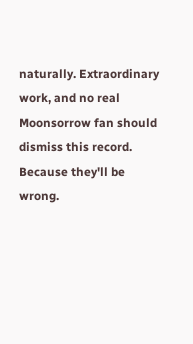naturally. Extraordinary work, and no real Moonsorrow fan should dismiss this record. Because they'll be wrong.